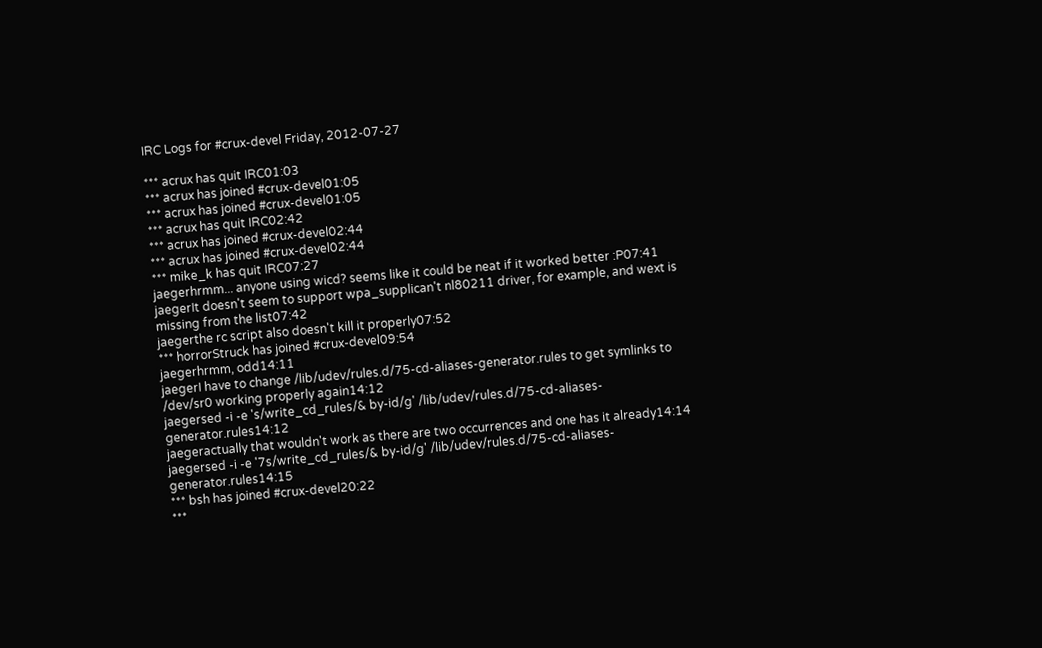IRC Logs for #crux-devel Friday, 2012-07-27

*** acrux has quit IRC01:03
*** acrux has joined #crux-devel01:05
*** acrux has joined #crux-devel01:05
*** acrux has quit IRC02:42
*** acrux has joined #crux-devel02:44
*** acrux has joined #crux-devel02:44
*** mike_k has quit IRC07:27
jaegerhrmm... anyone using wicd? seems like it could be neat if it worked better :P07:41
jaegerIt doesn't seem to support wpa_supplican't nl80211 driver, for example, and wext is missing from the list07:42
jaegerthe rc script also doesn't kill it properly07:52
*** horrorStruck has joined #crux-devel09:54
jaegerhrmm, odd14:11
jaegerI have to change /lib/udev/rules.d/75-cd-aliases-generator.rules to get symlinks to /dev/sr0 working properly again14:12
jaegersed -i -e 's/write_cd_rules/& by-id/g' /lib/udev/rules.d/75-cd-aliases-generator.rules14:12
jaegeractually that wouldn't work as there are two occurrences and one has it already14:14
jaegersed -i -e '7s/write_cd_rules/& by-id/g' /lib/udev/rules.d/75-cd-aliases-generator.rules14:15
*** bsh has joined #crux-devel20:22
***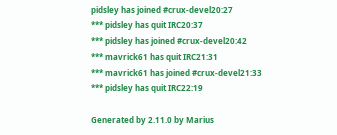pidsley has joined #crux-devel20:27
*** pidsley has quit IRC20:37
*** pidsley has joined #crux-devel20:42
*** mavrick61 has quit IRC21:31
*** mavrick61 has joined #crux-devel21:33
*** pidsley has quit IRC22:19

Generated by 2.11.0 by Marius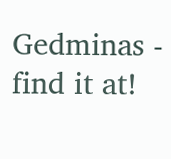Gedminas - find it at!